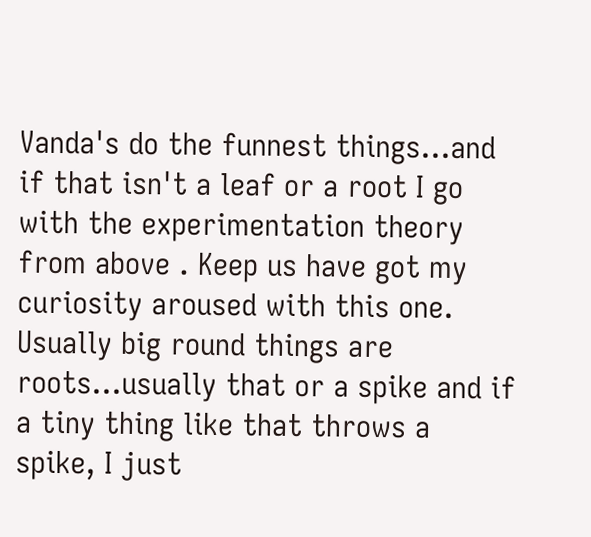Vanda's do the funnest things...and if that isn't a leaf or a root I go with the experimentation theory from above . Keep us have got my curiosity aroused with this one. Usually big round things are roots...usually that or a spike and if a tiny thing like that throws a spike, I just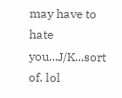may have to hate you...J/K...sort of. lol